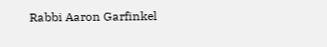Rabbi Aaron Garfinkel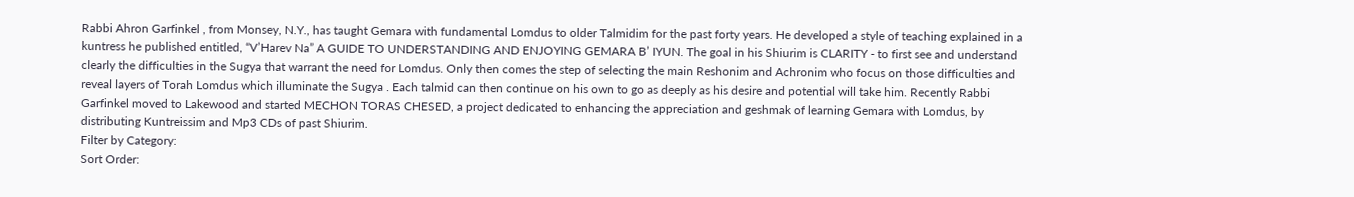Rabbi Ahron Garfinkel , from Monsey, N.Y., has taught Gemara with fundamental Lomdus to older Talmidim for the past forty years. He developed a style of teaching explained in a kuntress he published entitled, “V’Harev Na” A GUIDE TO UNDERSTANDING AND ENJOYING GEMARA B’ IYUN. The goal in his Shiurim is CLARITY - to first see and understand clearly the difficulties in the Sugya that warrant the need for Lomdus. Only then comes the step of selecting the main Reshonim and Achronim who focus on those difficulties and reveal layers of Torah Lomdus which illuminate the Sugya . Each talmid can then continue on his own to go as deeply as his desire and potential will take him. Recently Rabbi Garfinkel moved to Lakewood and started MECHON TORAS CHESED, a project dedicated to enhancing the appreciation and geshmak of learning Gemara with Lomdus, by distributing Kuntreissim and Mp3 CDs of past Shiurim.
Filter by Category:
Sort Order: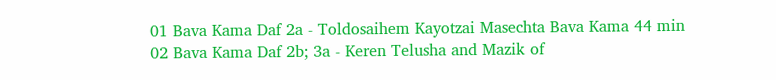01 Bava Kama Daf 2a - Toldosaihem Kayotzai Masechta Bava Kama 44 min
02 Bava Kama Daf 2b; 3a - Keren Telusha and Mazik of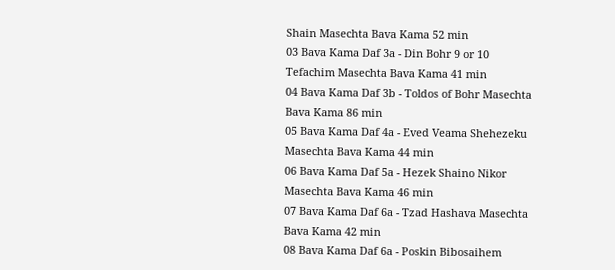Shain Masechta Bava Kama 52 min
03 Bava Kama Daf 3a - Din Bohr 9 or 10 Tefachim Masechta Bava Kama 41 min
04 Bava Kama Daf 3b - Toldos of Bohr Masechta Bava Kama 86 min
05 Bava Kama Daf 4a - Eved Veama Shehezeku Masechta Bava Kama 44 min
06 Bava Kama Daf 5a - Hezek Shaino Nikor Masechta Bava Kama 46 min
07 Bava Kama Daf 6a - Tzad Hashava Masechta Bava Kama 42 min
08 Bava Kama Daf 6a - Poskin Bibosaihem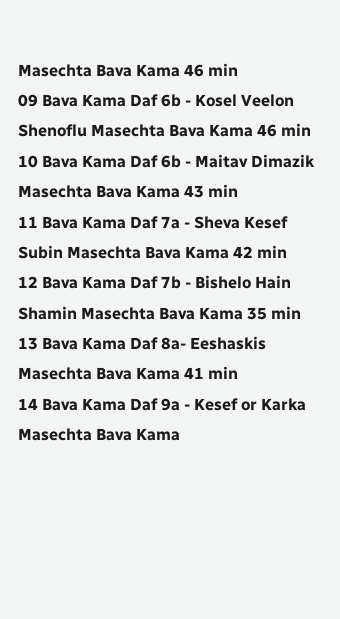Masechta Bava Kama 46 min
09 Bava Kama Daf 6b - Kosel Veelon Shenoflu Masechta Bava Kama 46 min
10 Bava Kama Daf 6b - Maitav Dimazik Masechta Bava Kama 43 min
11 Bava Kama Daf 7a - Sheva Kesef Subin Masechta Bava Kama 42 min
12 Bava Kama Daf 7b - Bishelo Hain Shamin Masechta Bava Kama 35 min
13 Bava Kama Daf 8a- Eeshaskis Masechta Bava Kama 41 min
14 Bava Kama Daf 9a - Kesef or Karka Masechta Bava Kama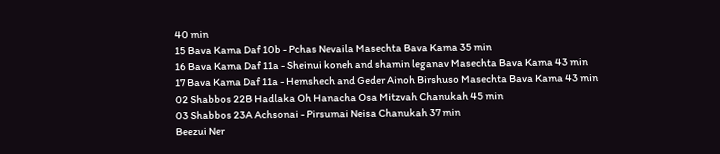40 min
15 Bava Kama Daf 10b - Pchas Nevaila Masechta Bava Kama 35 min
16 Bava Kama Daf 11a - Sheinui koneh and shamin leganav Masechta Bava Kama 43 min
17 Bava Kama Daf 11a - Hemshech and Geder Ainoh Birshuso Masechta Bava Kama 43 min
02 Shabbos 22B Hadlaka Oh Hanacha Osa Mitzvah Chanukah 45 min
03 Shabbos 23A Achsonai - Pirsumai Neisa Chanukah 37 min
Beezui Ner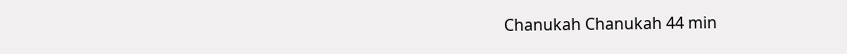Chanukah Chanukah 44 min